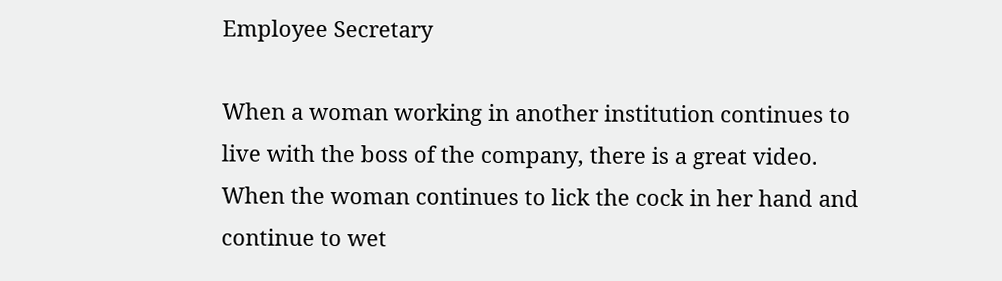Employee Secretary

When a woman working in another institution continues to live with the boss of the company, there is a great video. When the woman continues to lick the cock in her hand and continue to wet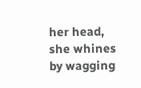her head, she whines by wagging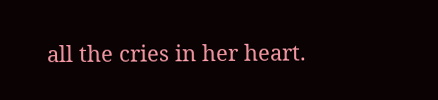all the cries in her heart.